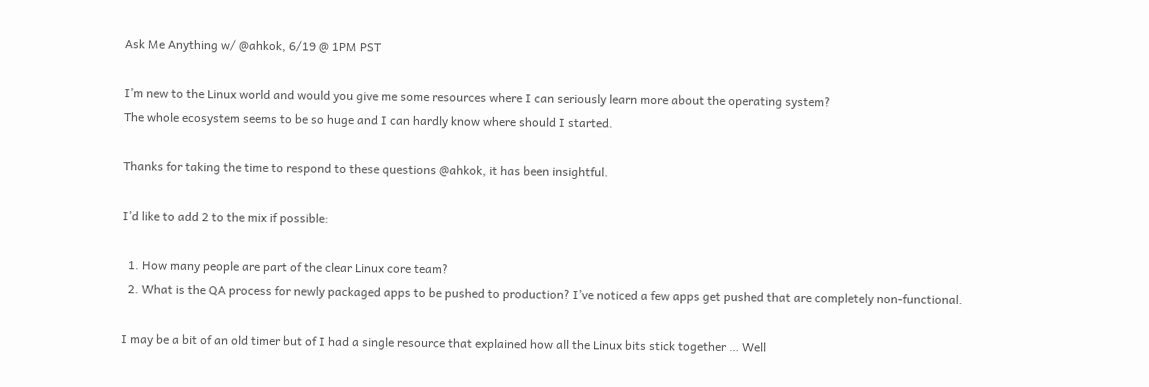Ask Me Anything w/ @ahkok, 6/19 @ 1PM PST

I’m new to the Linux world and would you give me some resources where I can seriously learn more about the operating system?
The whole ecosystem seems to be so huge and I can hardly know where should I started.

Thanks for taking the time to respond to these questions @ahkok, it has been insightful.

I’d like to add 2 to the mix if possible:

  1. How many people are part of the clear Linux core team?
  2. What is the QA process for newly packaged apps to be pushed to production? I’ve noticed a few apps get pushed that are completely non-functional.

I may be a bit of an old timer but of I had a single resource that explained how all the Linux bits stick together … Well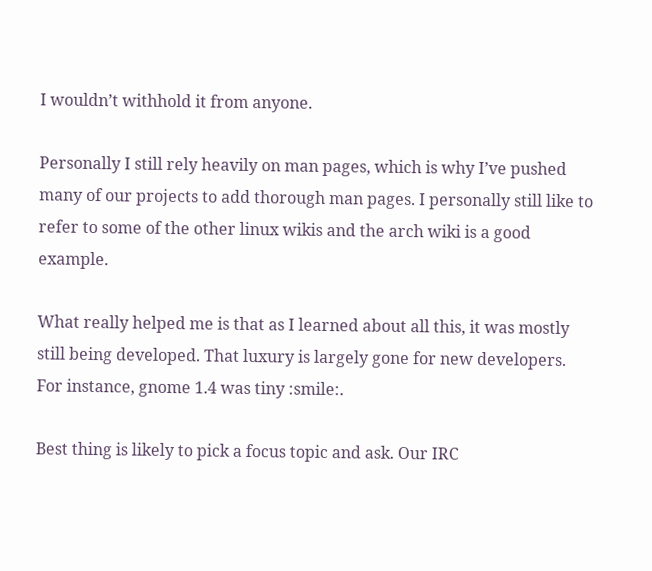I wouldn’t withhold it from anyone.

Personally I still rely heavily on man pages, which is why I’ve pushed many of our projects to add thorough man pages. I personally still like to refer to some of the other linux wikis and the arch wiki is a good example.

What really helped me is that as I learned about all this, it was mostly still being developed. That luxury is largely gone for new developers. For instance, gnome 1.4 was tiny :smile:.

Best thing is likely to pick a focus topic and ask. Our IRC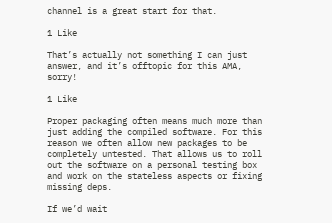channel is a great start for that.

1 Like

That’s actually not something I can just answer, and it’s offtopic for this AMA, sorry!

1 Like

Proper packaging often means much more than just adding the compiled software. For this reason we often allow new packages to be completely untested. That allows us to roll out the software on a personal testing box and work on the stateless aspects or fixing missing deps.

If we’d wait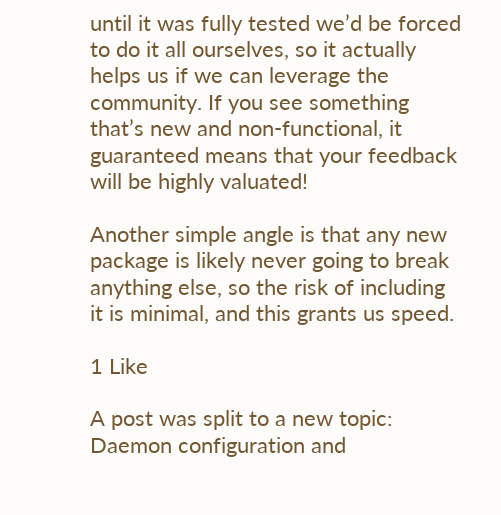until it was fully tested we’d be forced to do it all ourselves, so it actually helps us if we can leverage the community. If you see something that’s new and non-functional, it guaranteed means that your feedback will be highly valuated!

Another simple angle is that any new package is likely never going to break anything else, so the risk of including it is minimal, and this grants us speed.

1 Like

A post was split to a new topic: Daemon configuration and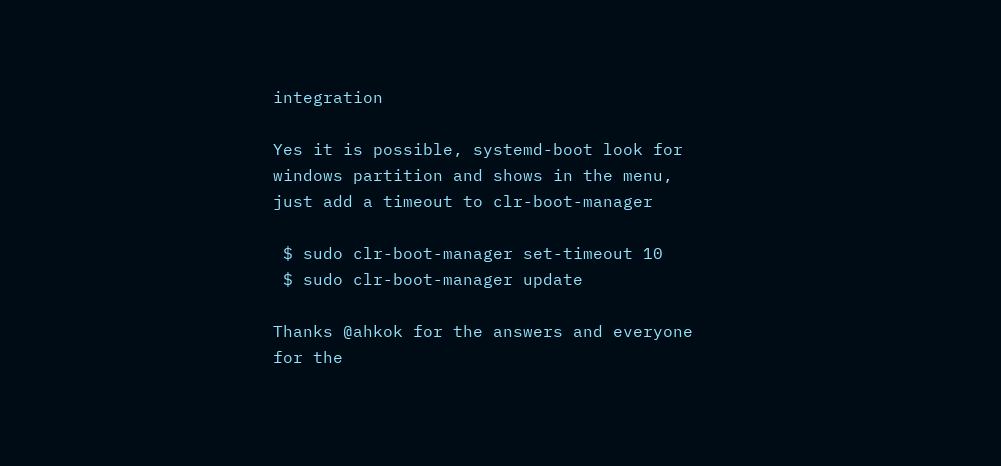integration

Yes it is possible, systemd-boot look for windows partition and shows in the menu, just add a timeout to clr-boot-manager

 $ sudo clr-boot-manager set-timeout 10
 $ sudo clr-boot-manager update

Thanks @ahkok for the answers and everyone for the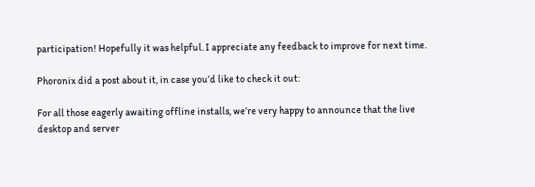participation! Hopefully it was helpful. I appreciate any feedback to improve for next time.

Phoronix did a post about it, in case you’d like to check it out:

For all those eagerly awaiting offline installs, we’re very happy to announce that the live desktop and server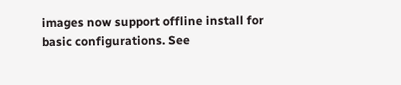images now support offline install for basic configurations. See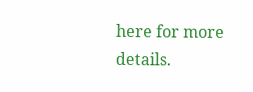here for more details.